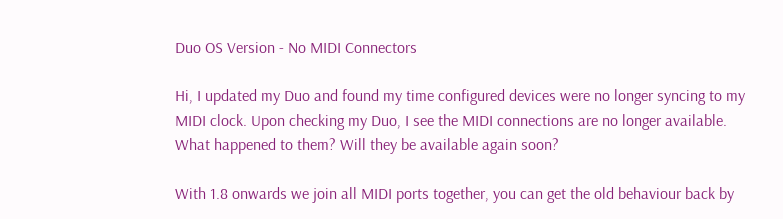Duo OS Version - No MIDI Connectors

Hi, I updated my Duo and found my time configured devices were no longer syncing to my MIDI clock. Upon checking my Duo, I see the MIDI connections are no longer available. What happened to them? Will they be available again soon?

With 1.8 onwards we join all MIDI ports together, you can get the old behaviour back by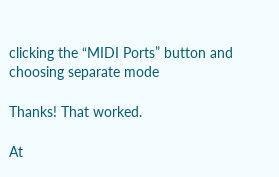clicking the “MIDI Ports” button and choosing separate mode

Thanks! That worked.

At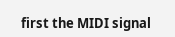first the MIDI signal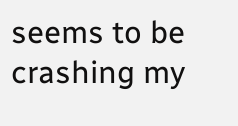seems to be crashing my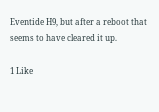Eventide H9, but after a reboot that seems to have cleared it up.

1 Like